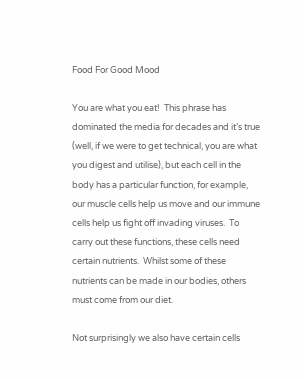Food For Good Mood

You are what you eat!  This phrase has dominated the media for decades and it’s true (well, if we were to get technical, you are what you digest and utilise), but each cell in the body has a particular function, for example, our muscle cells help us move and our immune cells help us fight off invading viruses.  To carry out these functions, these cells need certain nutrients.  Whilst some of these nutrients can be made in our bodies, others must come from our diet.

Not surprisingly we also have certain cells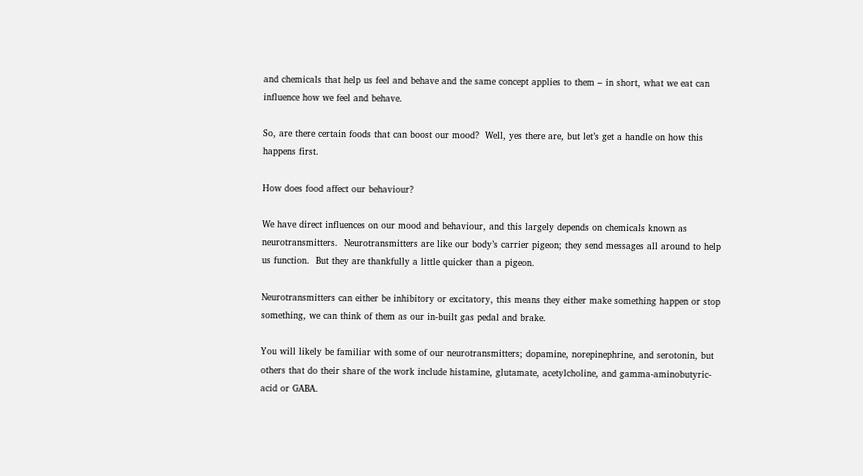and chemicals that help us feel and behave and the same concept applies to them – in short, what we eat can influence how we feel and behave.

So, are there certain foods that can boost our mood?  Well, yes there are, but let’s get a handle on how this happens first.

How does food affect our behaviour?

We have direct influences on our mood and behaviour, and this largely depends on chemicals known as neurotransmitters.  Neurotransmitters are like our body’s carrier pigeon; they send messages all around to help us function.  But they are thankfully a little quicker than a pigeon.

Neurotransmitters can either be inhibitory or excitatory, this means they either make something happen or stop something, we can think of them as our in-built gas pedal and brake.

You will likely be familiar with some of our neurotransmitters; dopamine, norepinephrine, and serotonin, but others that do their share of the work include histamine, glutamate, acetylcholine, and gamma-aminobutyric-acid or GABA.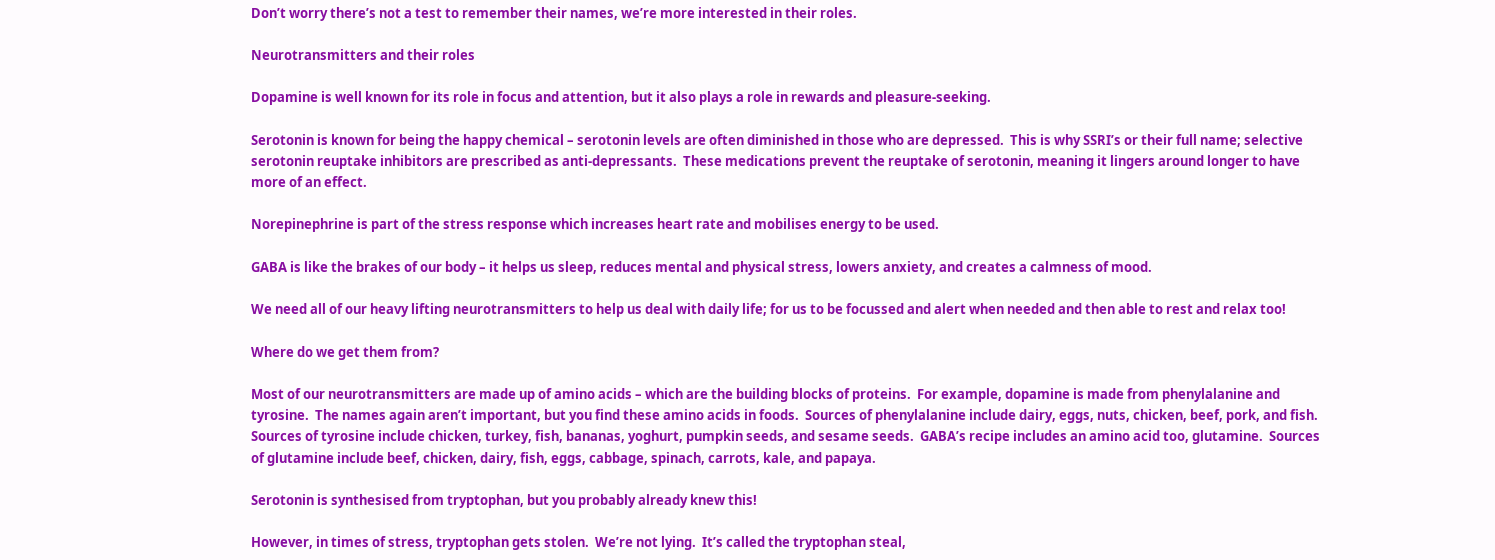Don’t worry there’s not a test to remember their names, we’re more interested in their roles.

Neurotransmitters and their roles

Dopamine is well known for its role in focus and attention, but it also plays a role in rewards and pleasure-seeking.

Serotonin is known for being the happy chemical – serotonin levels are often diminished in those who are depressed.  This is why SSRI’s or their full name; selective serotonin reuptake inhibitors are prescribed as anti-depressants.  These medications prevent the reuptake of serotonin, meaning it lingers around longer to have more of an effect.

Norepinephrine is part of the stress response which increases heart rate and mobilises energy to be used.

GABA is like the brakes of our body – it helps us sleep, reduces mental and physical stress, lowers anxiety, and creates a calmness of mood.

We need all of our heavy lifting neurotransmitters to help us deal with daily life; for us to be focussed and alert when needed and then able to rest and relax too!

Where do we get them from?

Most of our neurotransmitters are made up of amino acids – which are the building blocks of proteins.  For example, dopamine is made from phenylalanine and tyrosine.  The names again aren’t important, but you find these amino acids in foods.  Sources of phenylalanine include dairy, eggs, nuts, chicken, beef, pork, and fish.  Sources of tyrosine include chicken, turkey, fish, bananas, yoghurt, pumpkin seeds, and sesame seeds.  GABA’s recipe includes an amino acid too, glutamine.  Sources of glutamine include beef, chicken, dairy, fish, eggs, cabbage, spinach, carrots, kale, and papaya.

Serotonin is synthesised from tryptophan, but you probably already knew this!

However, in times of stress, tryptophan gets stolen.  We’re not lying.  It’s called the tryptophan steal,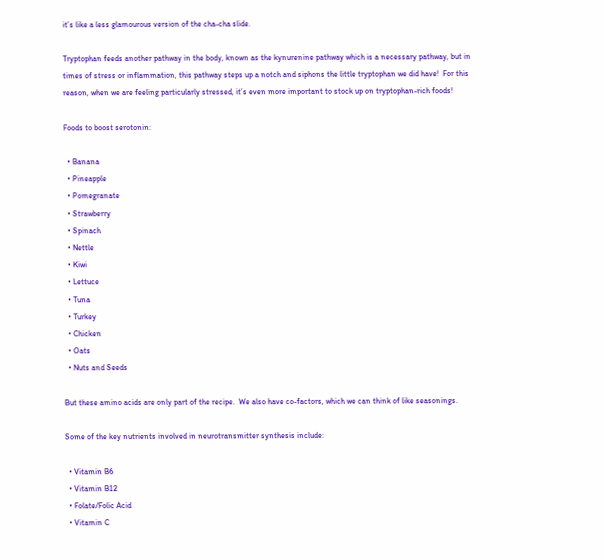it’s like a less glamourous version of the cha-cha slide.

Tryptophan feeds another pathway in the body, known as the kynurenine pathway which is a necessary pathway, but in times of stress or inflammation, this pathway steps up a notch and siphons the little tryptophan we did have!  For this reason, when we are feeling particularly stressed, it’s even more important to stock up on tryptophan-rich foods!

Foods to boost serotonin:

  • Banana
  • Pineapple
  • Pomegranate
  • Strawberry
  • Spinach
  • Nettle
  • Kiwi
  • Lettuce
  • Tuna
  • Turkey
  • Chicken
  • Oats
  • Nuts and Seeds

But these amino acids are only part of the recipe.  We also have co-factors, which we can think of like seasonings.

Some of the key nutrients involved in neurotransmitter synthesis include:

  • Vitamin B6
  • Vitamin B12
  • Folate/Folic Acid
  • Vitamin C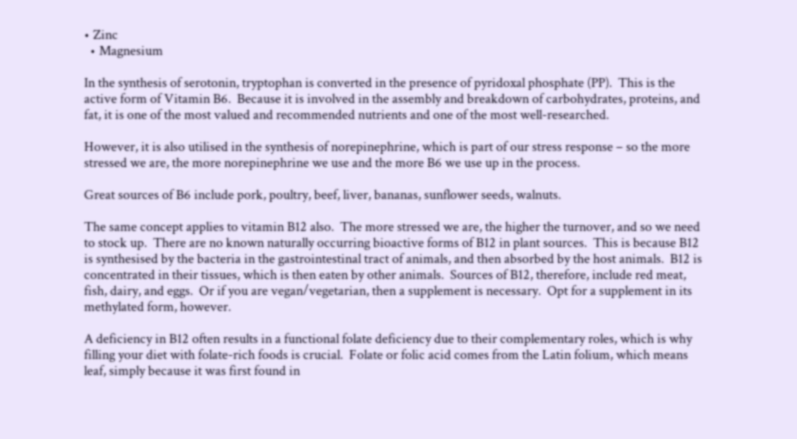• Zinc
  • Magnesium

In the synthesis of serotonin, tryptophan is converted in the presence of pyridoxal phosphate (PP).  This is the active form of Vitamin B6.  Because it is involved in the assembly and breakdown of carbohydrates, proteins, and fat, it is one of the most valued and recommended nutrients and one of the most well-researched.

However, it is also utilised in the synthesis of norepinephrine, which is part of our stress response – so the more stressed we are, the more norepinephrine we use and the more B6 we use up in the process.

Great sources of B6 include pork, poultry, beef, liver, bananas, sunflower seeds, walnuts.

The same concept applies to vitamin B12 also.  The more stressed we are, the higher the turnover, and so we need to stock up.  There are no known naturally occurring bioactive forms of B12 in plant sources.  This is because B12 is synthesised by the bacteria in the gastrointestinal tract of animals, and then absorbed by the host animals.  B12 is concentrated in their tissues, which is then eaten by other animals.  Sources of B12, therefore, include red meat, fish, dairy, and eggs.  Or if you are vegan/vegetarian, then a supplement is necessary.  Opt for a supplement in its methylated form, however.

A deficiency in B12 often results in a functional folate deficiency due to their complementary roles, which is why filling your diet with folate-rich foods is crucial.  Folate or folic acid comes from the Latin folium, which means leaf, simply because it was first found in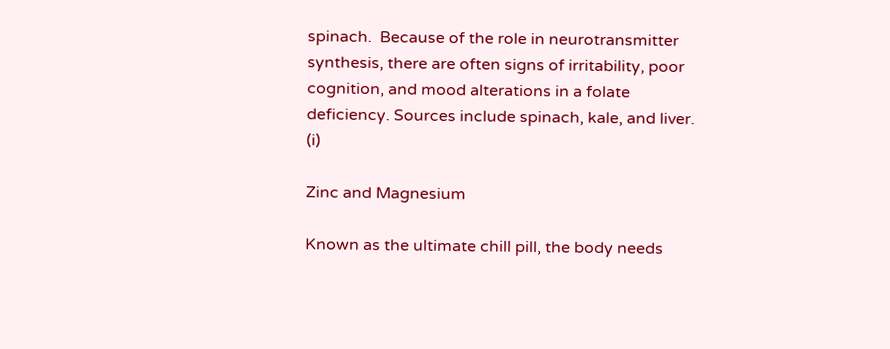spinach.  Because of the role in neurotransmitter synthesis, there are often signs of irritability, poor cognition, and mood alterations in a folate deficiency. Sources include spinach, kale, and liver.  (i)

Zinc and Magnesium

Known as the ultimate chill pill, the body needs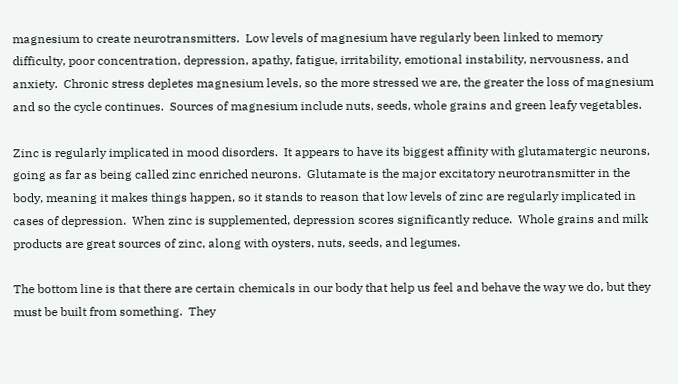magnesium to create neurotransmitters.  Low levels of magnesium have regularly been linked to memory difficulty, poor concentration, depression, apathy, fatigue, irritability, emotional instability, nervousness, and anxiety.  Chronic stress depletes magnesium levels, so the more stressed we are, the greater the loss of magnesium and so the cycle continues.  Sources of magnesium include nuts, seeds, whole grains and green leafy vegetables.

Zinc is regularly implicated in mood disorders.  It appears to have its biggest affinity with glutamatergic neurons, going as far as being called zinc enriched neurons.  Glutamate is the major excitatory neurotransmitter in the body, meaning it makes things happen, so it stands to reason that low levels of zinc are regularly implicated in cases of depression.  When zinc is supplemented, depression scores significantly reduce.  Whole grains and milk products are great sources of zinc, along with oysters, nuts, seeds, and legumes.

The bottom line is that there are certain chemicals in our body that help us feel and behave the way we do, but they must be built from something.  They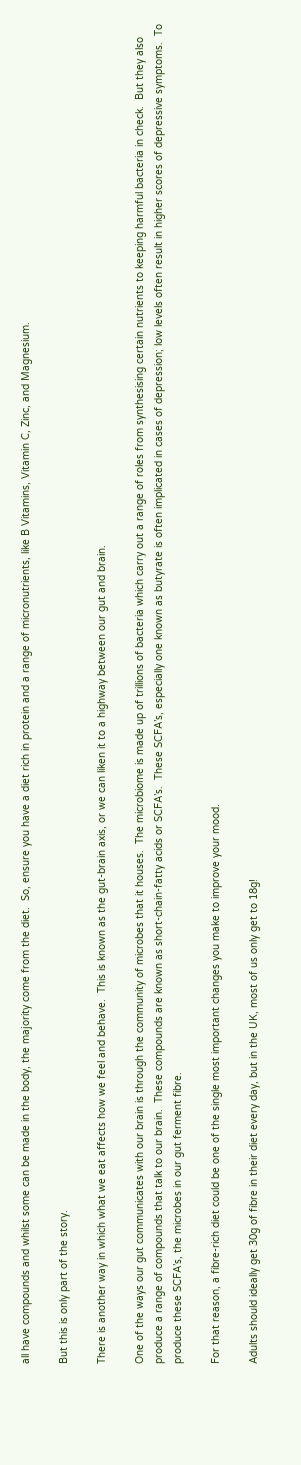all have compounds and whilst some can be made in the body, the majority come from the diet.  So, ensure you have a diet rich in protein and a range of micronutrients, like B Vitamins, Vitamin C, Zinc, and Magnesium.

But this is only part of the story.

There is another way in which what we eat affects how we feel and behave.  This is known as the gut-brain axis, or we can liken it to a highway between our gut and brain.

One of the ways our gut communicates with our brain is through the community of microbes that it houses.  The microbiome is made up of trillions of bacteria which carry out a range of roles from synthesising certain nutrients to keeping harmful bacteria in check.  But they also produce a range of compounds that talk to our brain.  These compounds are known as short-chain-fatty acids or SCFA’s.  These SCFA’s, especially one known as butyrate is often implicated in cases of depression; low levels often result in higher scores of depressive symptoms.  To produce these SCFA’s, the microbes in our gut ferment fibre.

For that reason, a fibre-rich diet could be one of the single most important changes you make to improve your mood.

Adults should ideally get 30g of fibre in their diet every day, but in the UK, most of us only get to 18g!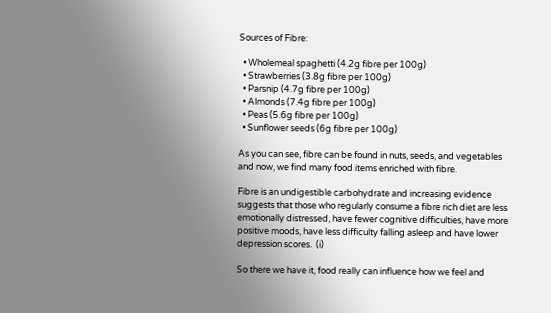Sources of Fibre:

  • Wholemeal spaghetti (4.2g fibre per 100g)
  • Strawberries (3.8g fibre per 100g)
  • Parsnip (4.7g fibre per 100g)
  • Almonds (7.4g fibre per 100g)
  • Peas (5.6g fibre per 100g)
  • Sunflower seeds (6g fibre per 100g)

As you can see, fibre can be found in nuts, seeds, and vegetables and now, we find many food items enriched with fibre.

Fibre is an undigestible carbohydrate and increasing evidence suggests that those who regularly consume a fibre rich diet are less emotionally distressed, have fewer cognitive difficulties, have more positive moods, have less difficulty falling asleep and have lower depression scores.  (i)

So there we have it, food really can influence how we feel and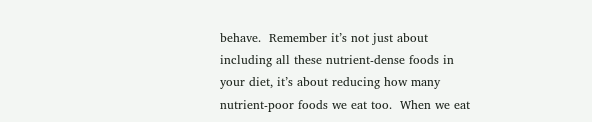behave.  Remember it’s not just about including all these nutrient-dense foods in your diet, it’s about reducing how many nutrient-poor foods we eat too.  When we eat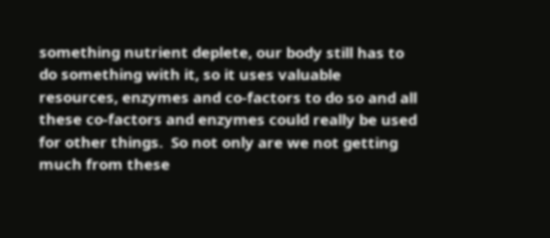something nutrient deplete, our body still has to do something with it, so it uses valuable resources, enzymes and co-factors to do so and all these co-factors and enzymes could really be used for other things.  So not only are we not getting much from these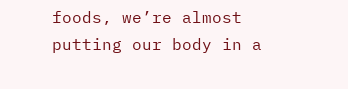foods, we’re almost putting our body in a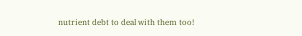nutrient debt to deal with them too!